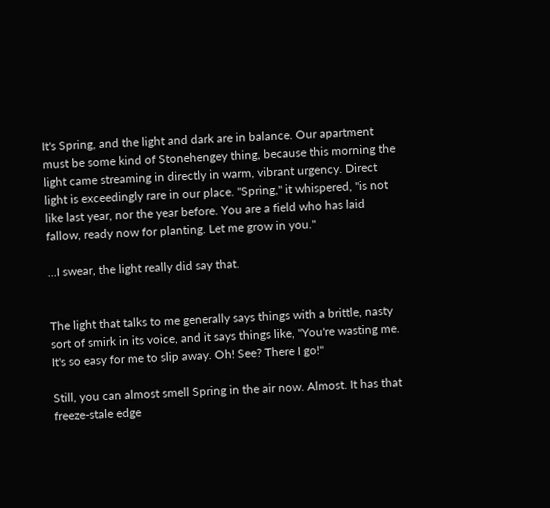It's Spring, and the light and dark are in balance. Our apartment must be some kind of Stonehengey thing, because this morning the light came streaming in directly in warm, vibrant urgency. Direct light is exceedingly rare in our place. "Spring," it whispered, "is not like last year, nor the year before. You are a field who has laid fallow, ready now for planting. Let me grow in you."

...I swear, the light really did say that.


The light that talks to me generally says things with a brittle, nasty sort of smirk in its voice, and it says things like, "You're wasting me. It's so easy for me to slip away. Oh! See? There I go!"

Still, you can almost smell Spring in the air now. Almost. It has that freeze-stale edge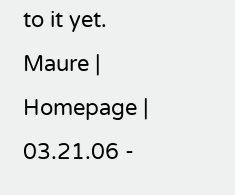to it yet.
Maure | Homepage | 03.21.06 -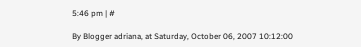5:46 pm | #

By Blogger adriana, at Saturday, October 06, 2007 10:12:00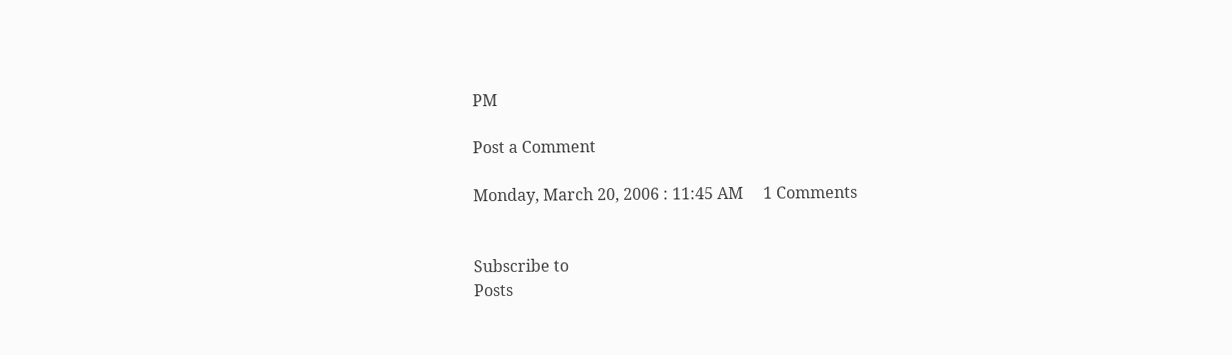PM

Post a Comment

Monday, March 20, 2006 : 11:45 AM     1 Comments


Subscribe to
Posts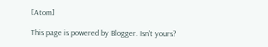[Atom]

This page is powered by Blogger. Isn't yours?